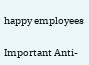happy employees

Important Anti-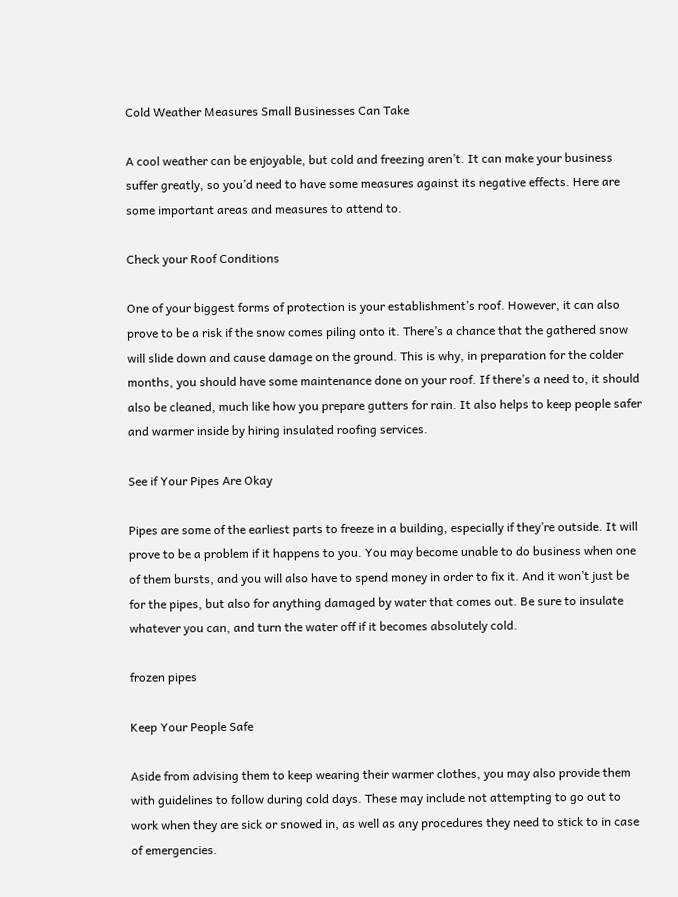Cold Weather Measures Small Businesses Can Take

A cool weather can be enjoyable, but cold and freezing aren’t. It can make your business suffer greatly, so you’d need to have some measures against its negative effects. Here are some important areas and measures to attend to.

Check your Roof Conditions

One of your biggest forms of protection is your establishment’s roof. However, it can also prove to be a risk if the snow comes piling onto it. There’s a chance that the gathered snow will slide down and cause damage on the ground. This is why, in preparation for the colder months, you should have some maintenance done on your roof. If there’s a need to, it should also be cleaned, much like how you prepare gutters for rain. It also helps to keep people safer and warmer inside by hiring insulated roofing services.

See if Your Pipes Are Okay

Pipes are some of the earliest parts to freeze in a building, especially if they’re outside. It will prove to be a problem if it happens to you. You may become unable to do business when one of them bursts, and you will also have to spend money in order to fix it. And it won’t just be for the pipes, but also for anything damaged by water that comes out. Be sure to insulate whatever you can, and turn the water off if it becomes absolutely cold.

frozen pipes

Keep Your People Safe

Aside from advising them to keep wearing their warmer clothes, you may also provide them with guidelines to follow during cold days. These may include not attempting to go out to work when they are sick or snowed in, as well as any procedures they need to stick to in case of emergencies.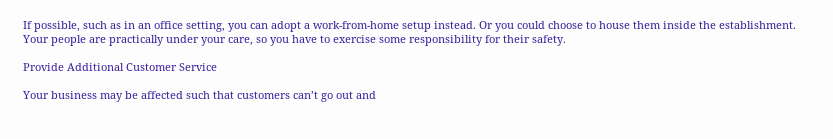If possible, such as in an office setting, you can adopt a work-from-home setup instead. Or you could choose to house them inside the establishment. Your people are practically under your care, so you have to exercise some responsibility for their safety.

Provide Additional Customer Service

Your business may be affected such that customers can’t go out and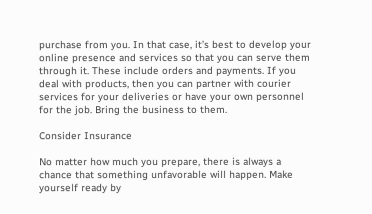purchase from you. In that case, it’s best to develop your online presence and services so that you can serve them through it. These include orders and payments. If you deal with products, then you can partner with courier services for your deliveries or have your own personnel for the job. Bring the business to them.

Consider Insurance

No matter how much you prepare, there is always a chance that something unfavorable will happen. Make yourself ready by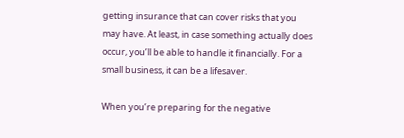getting insurance that can cover risks that you may have. At least, in case something actually does occur, you’ll be able to handle it financially. For a small business, it can be a lifesaver.

When you’re preparing for the negative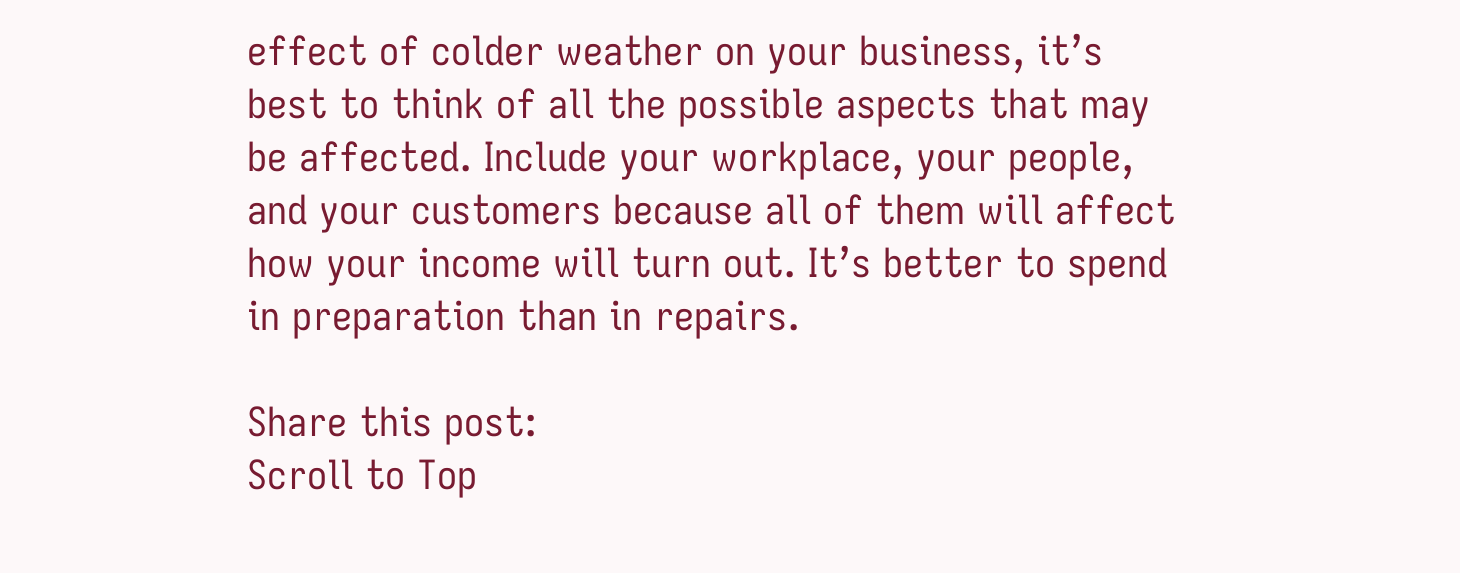effect of colder weather on your business, it’s best to think of all the possible aspects that may be affected. Include your workplace, your people, and your customers because all of them will affect how your income will turn out. It’s better to spend in preparation than in repairs.

Share this post:
Scroll to Top